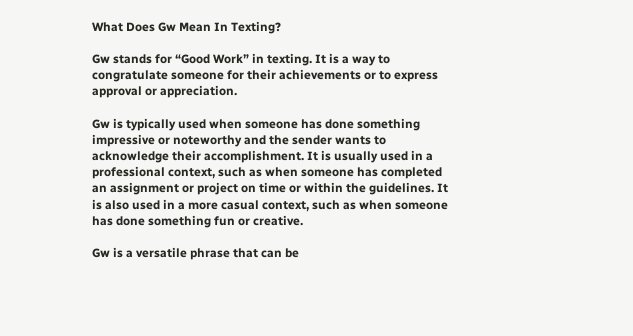What Does Gw Mean In Texting?

Gw stands for “Good Work” in texting. It is a way to congratulate someone for their achievements or to express approval or appreciation.

Gw is typically used when someone has done something impressive or noteworthy and the sender wants to acknowledge their accomplishment. It is usually used in a professional context, such as when someone has completed an assignment or project on time or within the guidelines. It is also used in a more casual context, such as when someone has done something fun or creative.

Gw is a versatile phrase that can be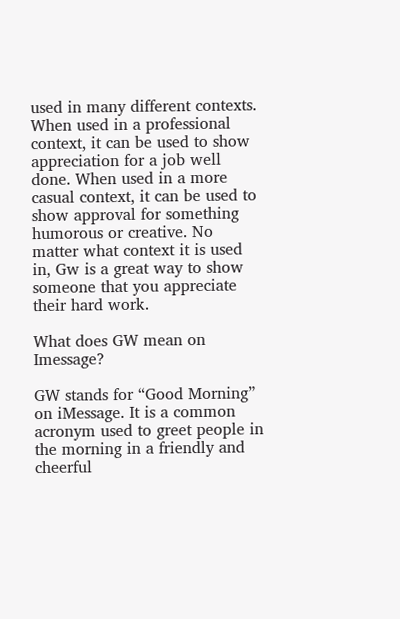used in many different contexts. When used in a professional context, it can be used to show appreciation for a job well done. When used in a more casual context, it can be used to show approval for something humorous or creative. No matter what context it is used in, Gw is a great way to show someone that you appreciate their hard work.

What does GW mean on Imessage?

GW stands for “Good Morning” on iMessage. It is a common acronym used to greet people in the morning in a friendly and cheerful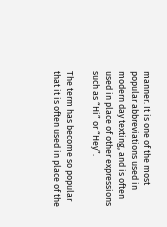manner. It is one of the most popular abbreviations used in modern day texting, and is often used in place of other expressions such as “Hi” or “Hey”.

The term has become so popular that it is often used in place of the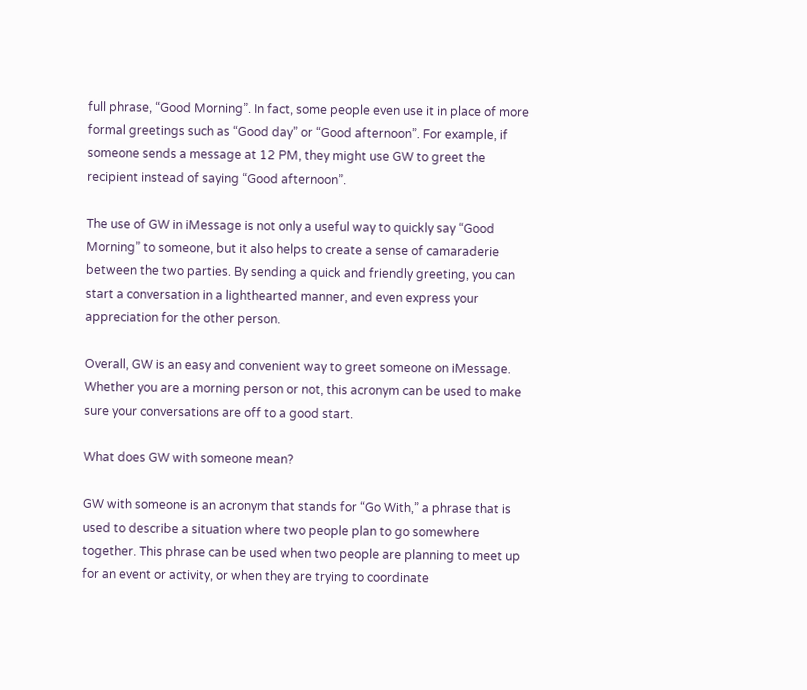full phrase, “Good Morning”. In fact, some people even use it in place of more formal greetings such as “Good day” or “Good afternoon”. For example, if someone sends a message at 12 PM, they might use GW to greet the recipient instead of saying “Good afternoon”.

The use of GW in iMessage is not only a useful way to quickly say “Good Morning” to someone, but it also helps to create a sense of camaraderie between the two parties. By sending a quick and friendly greeting, you can start a conversation in a lighthearted manner, and even express your appreciation for the other person.

Overall, GW is an easy and convenient way to greet someone on iMessage. Whether you are a morning person or not, this acronym can be used to make sure your conversations are off to a good start.

What does GW with someone mean?

GW with someone is an acronym that stands for “Go With,” a phrase that is used to describe a situation where two people plan to go somewhere together. This phrase can be used when two people are planning to meet up for an event or activity, or when they are trying to coordinate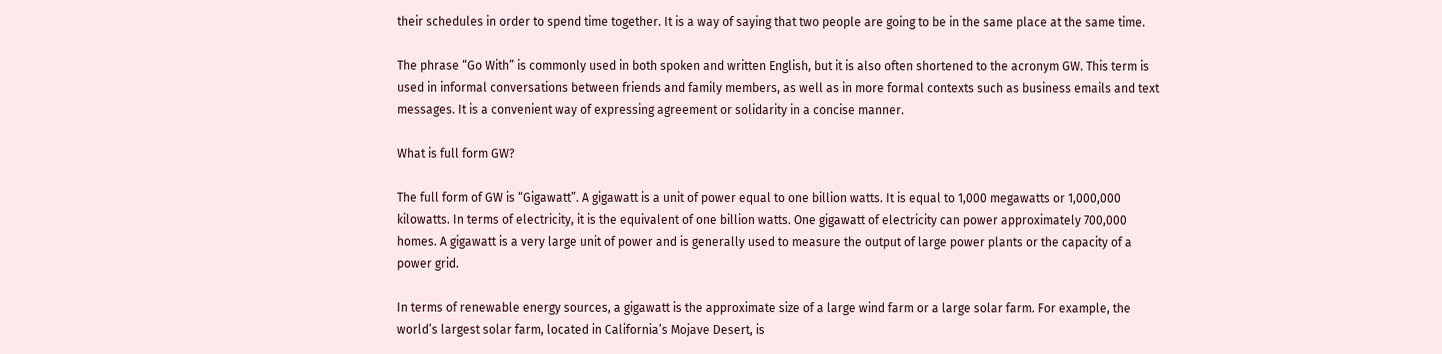their schedules in order to spend time together. It is a way of saying that two people are going to be in the same place at the same time.

The phrase “Go With” is commonly used in both spoken and written English, but it is also often shortened to the acronym GW. This term is used in informal conversations between friends and family members, as well as in more formal contexts such as business emails and text messages. It is a convenient way of expressing agreement or solidarity in a concise manner.

What is full form GW?

The full form of GW is “Gigawatt”. A gigawatt is a unit of power equal to one billion watts. It is equal to 1,000 megawatts or 1,000,000 kilowatts. In terms of electricity, it is the equivalent of one billion watts. One gigawatt of electricity can power approximately 700,000 homes. A gigawatt is a very large unit of power and is generally used to measure the output of large power plants or the capacity of a power grid.

In terms of renewable energy sources, a gigawatt is the approximate size of a large wind farm or a large solar farm. For example, the world’s largest solar farm, located in California’s Mojave Desert, is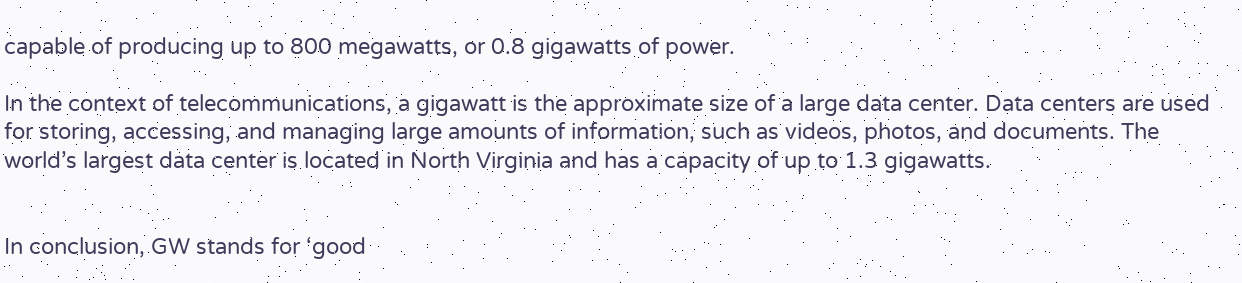capable of producing up to 800 megawatts, or 0.8 gigawatts of power.

In the context of telecommunications, a gigawatt is the approximate size of a large data center. Data centers are used for storing, accessing, and managing large amounts of information, such as videos, photos, and documents. The world’s largest data center is located in North Virginia and has a capacity of up to 1.3 gigawatts.


In conclusion, GW stands for ‘good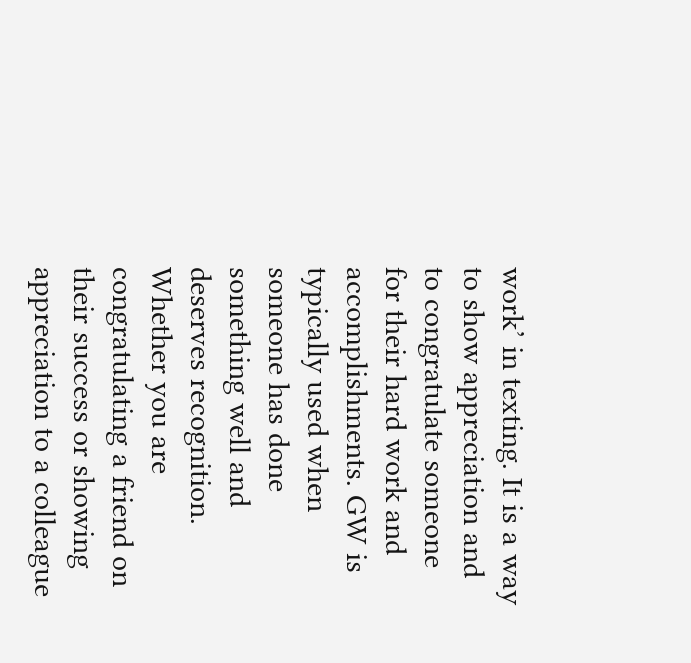work’ in texting. It is a way to show appreciation and to congratulate someone for their hard work and accomplishments. GW is typically used when someone has done something well and deserves recognition. Whether you are congratulating a friend on their success or showing appreciation to a colleague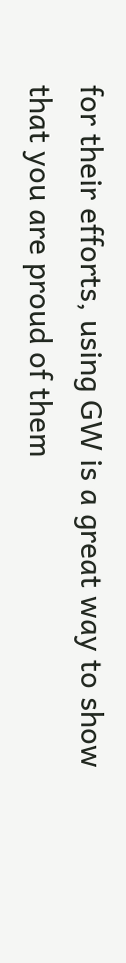for their efforts, using GW is a great way to show that you are proud of them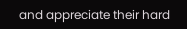and appreciate their hard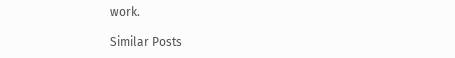work.

Similar Posts